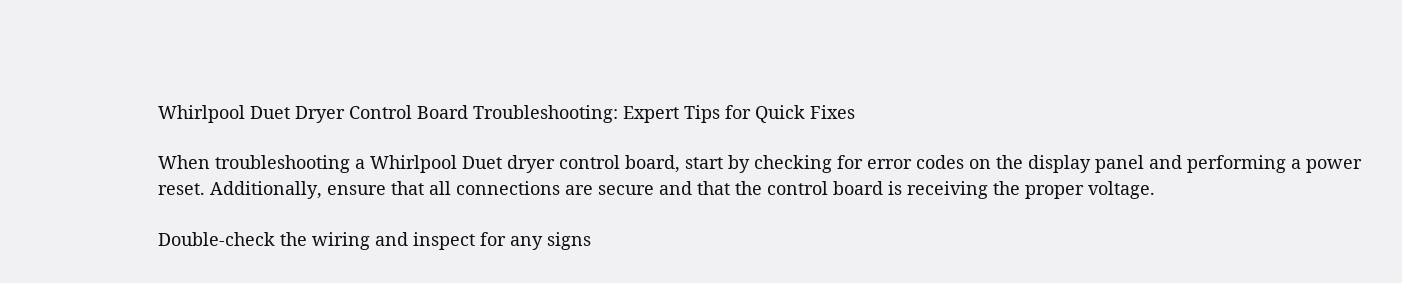Whirlpool Duet Dryer Control Board Troubleshooting: Expert Tips for Quick Fixes

When troubleshooting a Whirlpool Duet dryer control board, start by checking for error codes on the display panel and performing a power reset. Additionally, ensure that all connections are secure and that the control board is receiving the proper voltage.

Double-check the wiring and inspect for any signs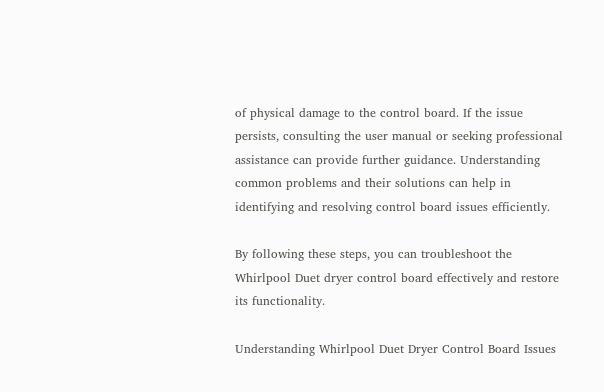of physical damage to the control board. If the issue persists, consulting the user manual or seeking professional assistance can provide further guidance. Understanding common problems and their solutions can help in identifying and resolving control board issues efficiently.

By following these steps, you can troubleshoot the Whirlpool Duet dryer control board effectively and restore its functionality.

Understanding Whirlpool Duet Dryer Control Board Issues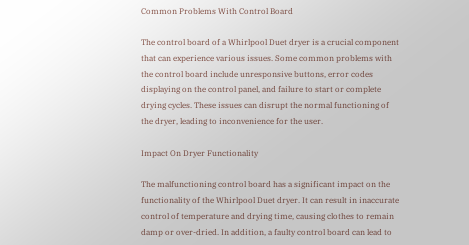Common Problems With Control Board

The control board of a Whirlpool Duet dryer is a crucial component that can experience various issues. Some common problems with the control board include unresponsive buttons, error codes displaying on the control panel, and failure to start or complete drying cycles. These issues can disrupt the normal functioning of the dryer, leading to inconvenience for the user.

Impact On Dryer Functionality

The malfunctioning control board has a significant impact on the functionality of the Whirlpool Duet dryer. It can result in inaccurate control of temperature and drying time, causing clothes to remain damp or over-dried. In addition, a faulty control board can lead to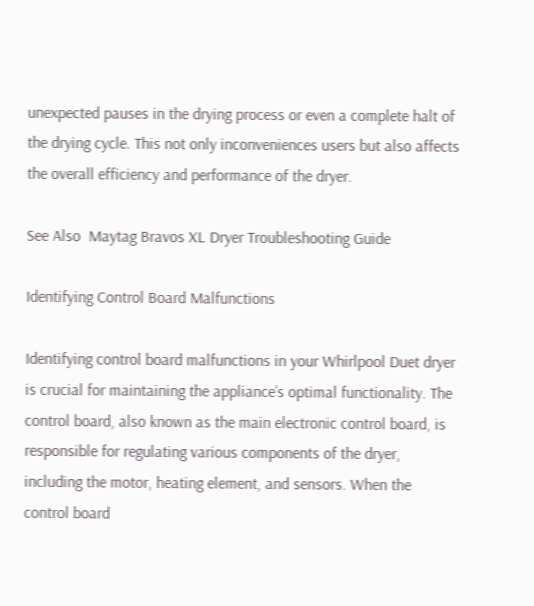unexpected pauses in the drying process or even a complete halt of the drying cycle. This not only inconveniences users but also affects the overall efficiency and performance of the dryer.

See Also  Maytag Bravos XL Dryer Troubleshooting Guide

Identifying Control Board Malfunctions

Identifying control board malfunctions in your Whirlpool Duet dryer is crucial for maintaining the appliance’s optimal functionality. The control board, also known as the main electronic control board, is responsible for regulating various components of the dryer, including the motor, heating element, and sensors. When the control board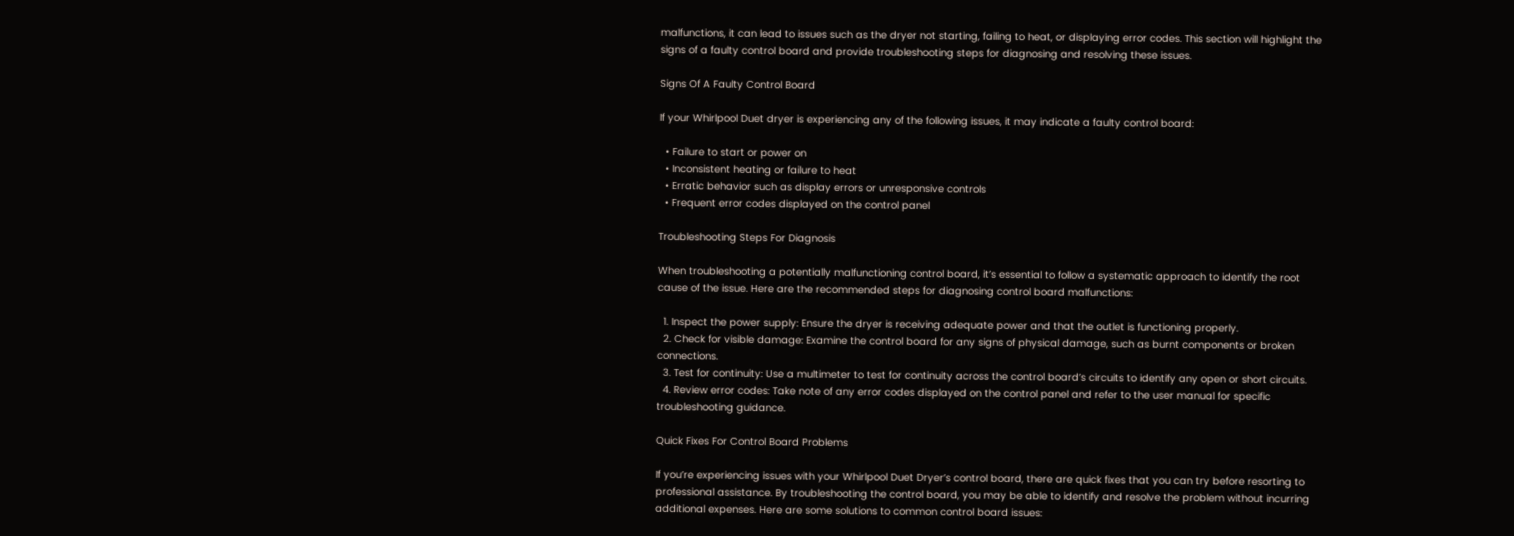malfunctions, it can lead to issues such as the dryer not starting, failing to heat, or displaying error codes. This section will highlight the signs of a faulty control board and provide troubleshooting steps for diagnosing and resolving these issues.

Signs Of A Faulty Control Board

If your Whirlpool Duet dryer is experiencing any of the following issues, it may indicate a faulty control board:

  • Failure to start or power on
  • Inconsistent heating or failure to heat
  • Erratic behavior such as display errors or unresponsive controls
  • Frequent error codes displayed on the control panel

Troubleshooting Steps For Diagnosis

When troubleshooting a potentially malfunctioning control board, it’s essential to follow a systematic approach to identify the root cause of the issue. Here are the recommended steps for diagnosing control board malfunctions:

  1. Inspect the power supply: Ensure the dryer is receiving adequate power and that the outlet is functioning properly.
  2. Check for visible damage: Examine the control board for any signs of physical damage, such as burnt components or broken connections.
  3. Test for continuity: Use a multimeter to test for continuity across the control board’s circuits to identify any open or short circuits.
  4. Review error codes: Take note of any error codes displayed on the control panel and refer to the user manual for specific troubleshooting guidance.

Quick Fixes For Control Board Problems

If you’re experiencing issues with your Whirlpool Duet Dryer’s control board, there are quick fixes that you can try before resorting to professional assistance. By troubleshooting the control board, you may be able to identify and resolve the problem without incurring additional expenses. Here are some solutions to common control board issues: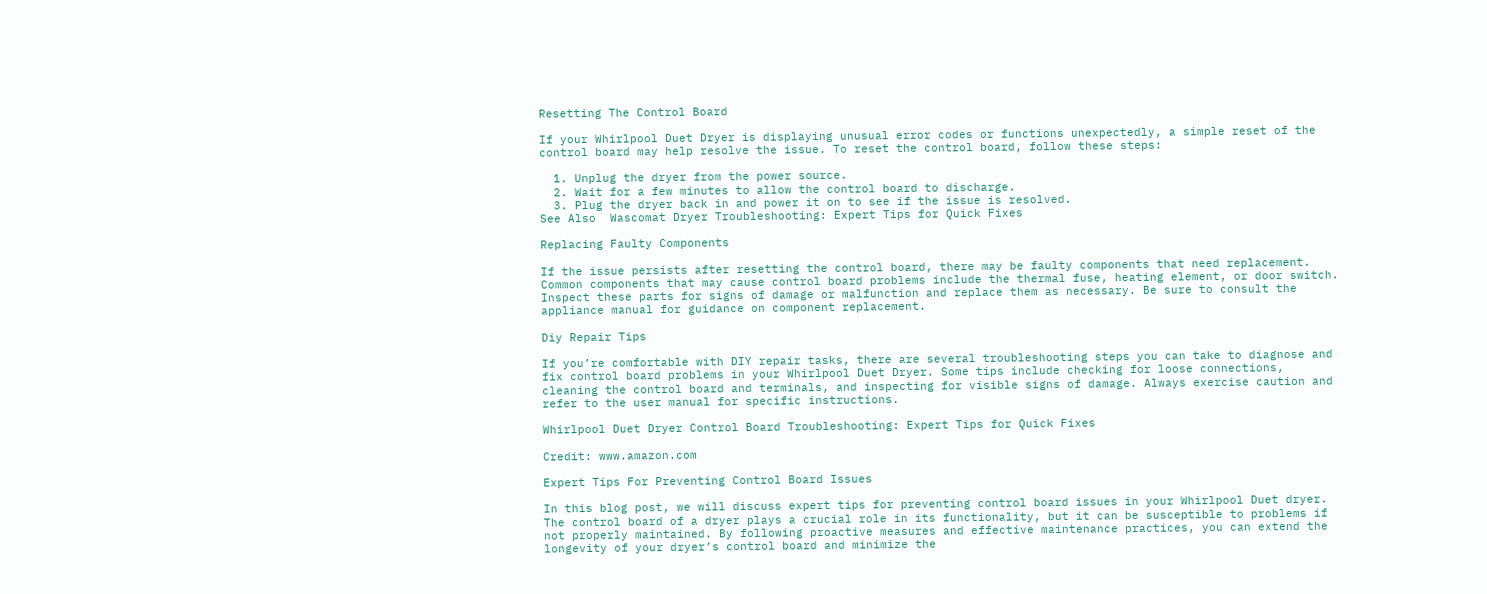Resetting The Control Board

If your Whirlpool Duet Dryer is displaying unusual error codes or functions unexpectedly, a simple reset of the control board may help resolve the issue. To reset the control board, follow these steps:

  1. Unplug the dryer from the power source.
  2. Wait for a few minutes to allow the control board to discharge.
  3. Plug the dryer back in and power it on to see if the issue is resolved.
See Also  Wascomat Dryer Troubleshooting: Expert Tips for Quick Fixes

Replacing Faulty Components

If the issue persists after resetting the control board, there may be faulty components that need replacement. Common components that may cause control board problems include the thermal fuse, heating element, or door switch. Inspect these parts for signs of damage or malfunction and replace them as necessary. Be sure to consult the appliance manual for guidance on component replacement.

Diy Repair Tips

If you’re comfortable with DIY repair tasks, there are several troubleshooting steps you can take to diagnose and fix control board problems in your Whirlpool Duet Dryer. Some tips include checking for loose connections, cleaning the control board and terminals, and inspecting for visible signs of damage. Always exercise caution and refer to the user manual for specific instructions.

Whirlpool Duet Dryer Control Board Troubleshooting: Expert Tips for Quick Fixes

Credit: www.amazon.com

Expert Tips For Preventing Control Board Issues

In this blog post, we will discuss expert tips for preventing control board issues in your Whirlpool Duet dryer. The control board of a dryer plays a crucial role in its functionality, but it can be susceptible to problems if not properly maintained. By following proactive measures and effective maintenance practices, you can extend the longevity of your dryer’s control board and minimize the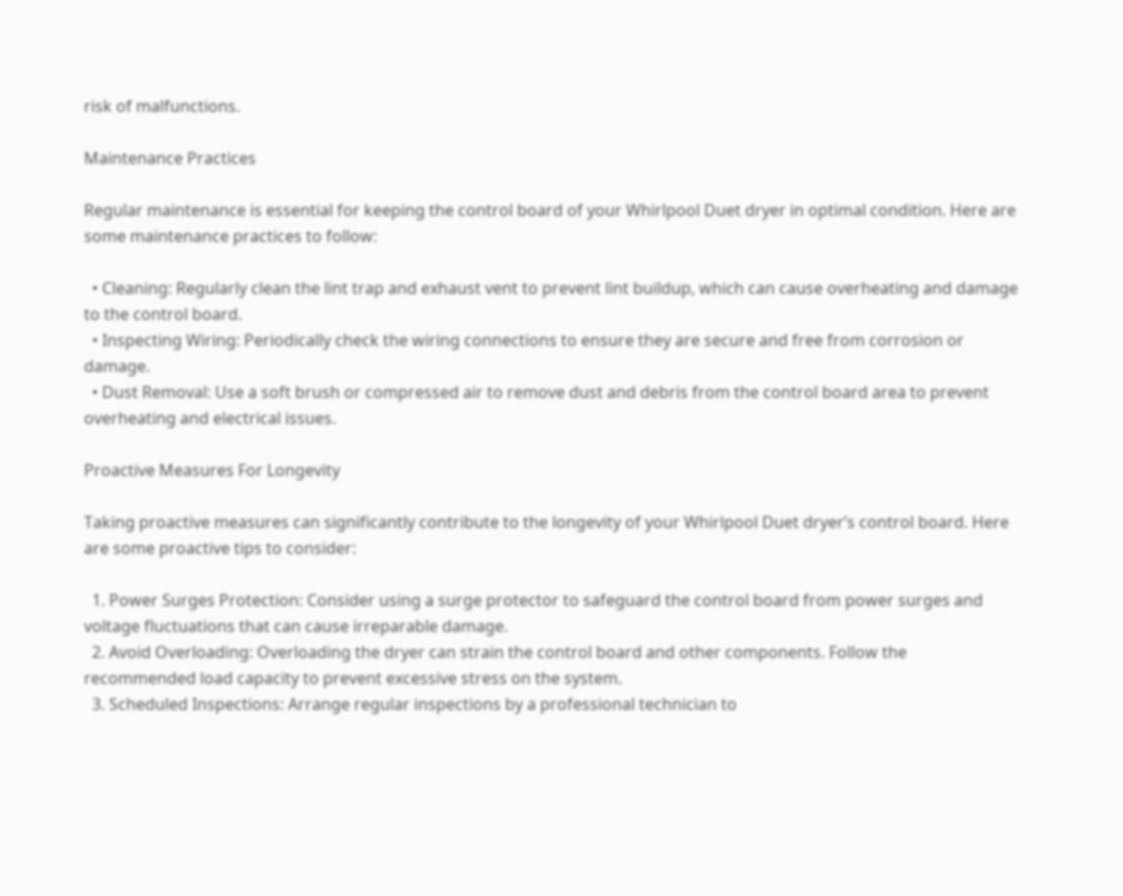risk of malfunctions.

Maintenance Practices

Regular maintenance is essential for keeping the control board of your Whirlpool Duet dryer in optimal condition. Here are some maintenance practices to follow:

  • Cleaning: Regularly clean the lint trap and exhaust vent to prevent lint buildup, which can cause overheating and damage to the control board.
  • Inspecting Wiring: Periodically check the wiring connections to ensure they are secure and free from corrosion or damage.
  • Dust Removal: Use a soft brush or compressed air to remove dust and debris from the control board area to prevent overheating and electrical issues.

Proactive Measures For Longevity

Taking proactive measures can significantly contribute to the longevity of your Whirlpool Duet dryer’s control board. Here are some proactive tips to consider:

  1. Power Surges Protection: Consider using a surge protector to safeguard the control board from power surges and voltage fluctuations that can cause irreparable damage.
  2. Avoid Overloading: Overloading the dryer can strain the control board and other components. Follow the recommended load capacity to prevent excessive stress on the system.
  3. Scheduled Inspections: Arrange regular inspections by a professional technician to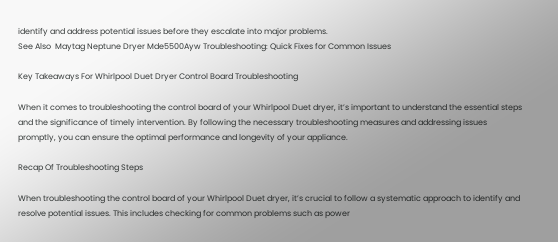identify and address potential issues before they escalate into major problems.
See Also  Maytag Neptune Dryer Mde5500Ayw Troubleshooting: Quick Fixes for Common Issues

Key Takeaways For Whirlpool Duet Dryer Control Board Troubleshooting

When it comes to troubleshooting the control board of your Whirlpool Duet dryer, it’s important to understand the essential steps and the significance of timely intervention. By following the necessary troubleshooting measures and addressing issues promptly, you can ensure the optimal performance and longevity of your appliance.

Recap Of Troubleshooting Steps

When troubleshooting the control board of your Whirlpool Duet dryer, it’s crucial to follow a systematic approach to identify and resolve potential issues. This includes checking for common problems such as power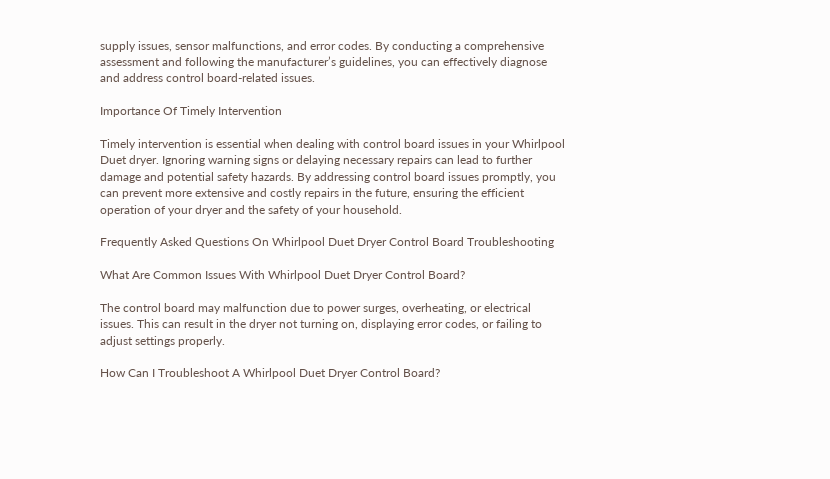supply issues, sensor malfunctions, and error codes. By conducting a comprehensive assessment and following the manufacturer’s guidelines, you can effectively diagnose and address control board-related issues.

Importance Of Timely Intervention

Timely intervention is essential when dealing with control board issues in your Whirlpool Duet dryer. Ignoring warning signs or delaying necessary repairs can lead to further damage and potential safety hazards. By addressing control board issues promptly, you can prevent more extensive and costly repairs in the future, ensuring the efficient operation of your dryer and the safety of your household.

Frequently Asked Questions On Whirlpool Duet Dryer Control Board Troubleshooting

What Are Common Issues With Whirlpool Duet Dryer Control Board?

The control board may malfunction due to power surges, overheating, or electrical issues. This can result in the dryer not turning on, displaying error codes, or failing to adjust settings properly.

How Can I Troubleshoot A Whirlpool Duet Dryer Control Board?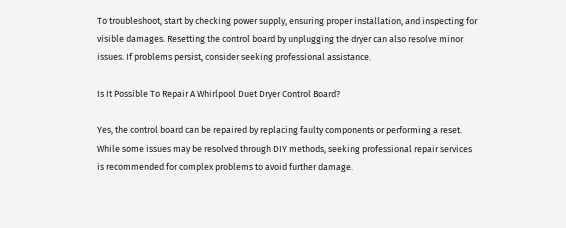To troubleshoot, start by checking power supply, ensuring proper installation, and inspecting for visible damages. Resetting the control board by unplugging the dryer can also resolve minor issues. If problems persist, consider seeking professional assistance.

Is It Possible To Repair A Whirlpool Duet Dryer Control Board?

Yes, the control board can be repaired by replacing faulty components or performing a reset. While some issues may be resolved through DIY methods, seeking professional repair services is recommended for complex problems to avoid further damage.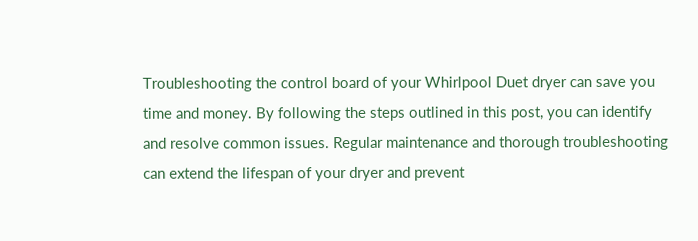Troubleshooting the control board of your Whirlpool Duet dryer can save you time and money. By following the steps outlined in this post, you can identify and resolve common issues. Regular maintenance and thorough troubleshooting can extend the lifespan of your dryer and prevent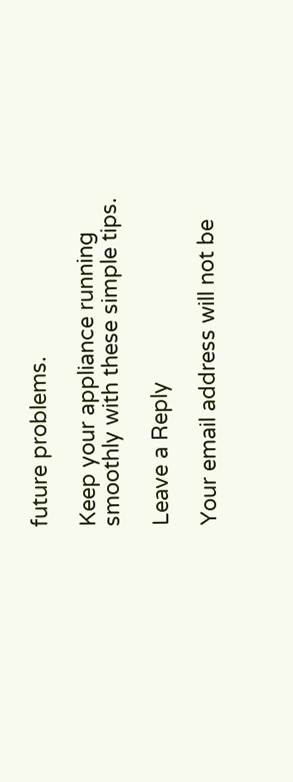future problems.

Keep your appliance running smoothly with these simple tips.

Leave a Reply

Your email address will not be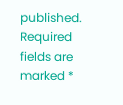published. Required fields are marked *